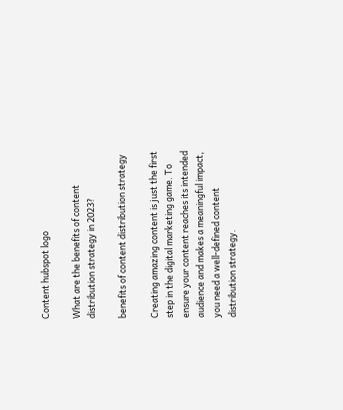Content hubspot logo

What are the benefits of content distribution strategy in 2023?

benefits of content distribution strategy

Creating amazing content is just the first step in the digital marketing game. To ensure your content reaches its intended audience and makes a meaningful impact, you need a well-defined content distribution strategy.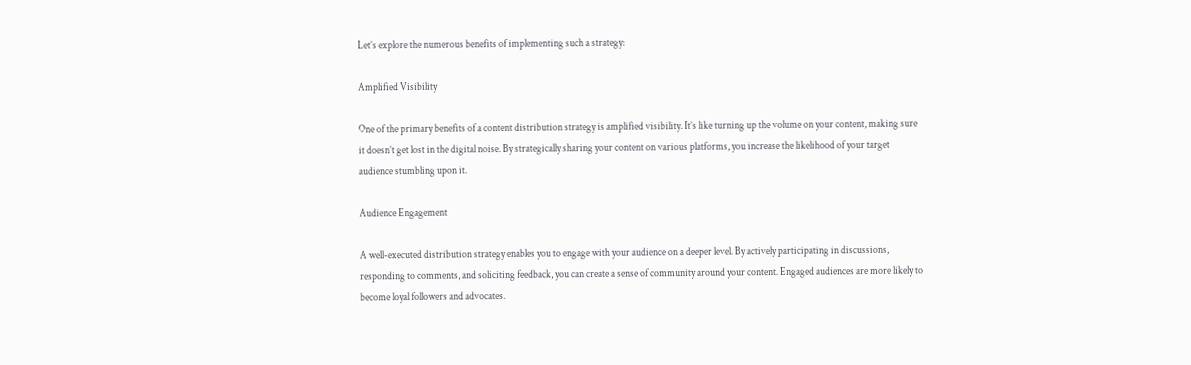Let’s explore the numerous benefits of implementing such a strategy:

Amplified Visibility

One of the primary benefits of a content distribution strategy is amplified visibility. It’s like turning up the volume on your content, making sure it doesn’t get lost in the digital noise. By strategically sharing your content on various platforms, you increase the likelihood of your target audience stumbling upon it.

Audience Engagement

A well-executed distribution strategy enables you to engage with your audience on a deeper level. By actively participating in discussions, responding to comments, and soliciting feedback, you can create a sense of community around your content. Engaged audiences are more likely to become loyal followers and advocates.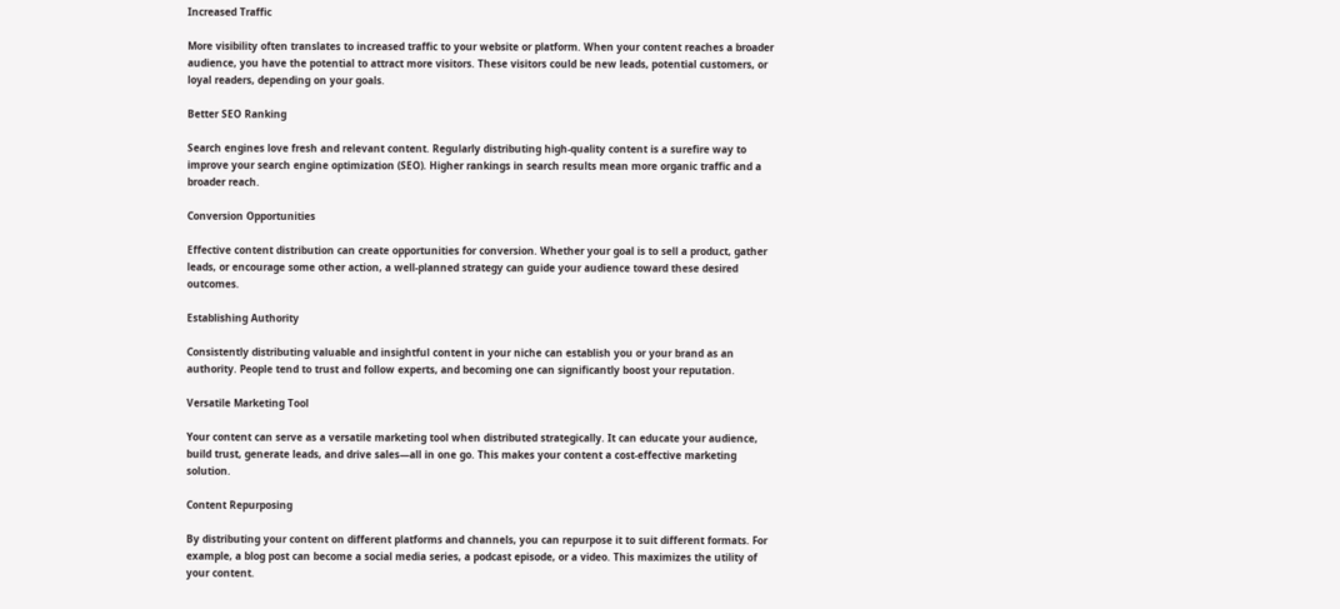Increased Traffic

More visibility often translates to increased traffic to your website or platform. When your content reaches a broader audience, you have the potential to attract more visitors. These visitors could be new leads, potential customers, or loyal readers, depending on your goals.

Better SEO Ranking

Search engines love fresh and relevant content. Regularly distributing high-quality content is a surefire way to improve your search engine optimization (SEO). Higher rankings in search results mean more organic traffic and a broader reach.

Conversion Opportunities

Effective content distribution can create opportunities for conversion. Whether your goal is to sell a product, gather leads, or encourage some other action, a well-planned strategy can guide your audience toward these desired outcomes.

Establishing Authority

Consistently distributing valuable and insightful content in your niche can establish you or your brand as an authority. People tend to trust and follow experts, and becoming one can significantly boost your reputation.

Versatile Marketing Tool

Your content can serve as a versatile marketing tool when distributed strategically. It can educate your audience, build trust, generate leads, and drive sales—all in one go. This makes your content a cost-effective marketing solution.

Content Repurposing

By distributing your content on different platforms and channels, you can repurpose it to suit different formats. For example, a blog post can become a social media series, a podcast episode, or a video. This maximizes the utility of your content.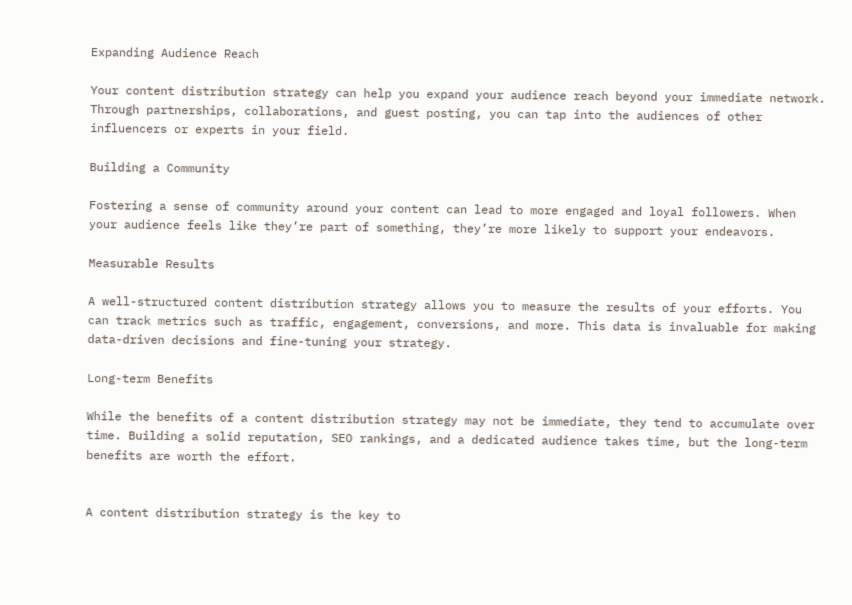Expanding Audience Reach

Your content distribution strategy can help you expand your audience reach beyond your immediate network. Through partnerships, collaborations, and guest posting, you can tap into the audiences of other influencers or experts in your field.

Building a Community

Fostering a sense of community around your content can lead to more engaged and loyal followers. When your audience feels like they’re part of something, they’re more likely to support your endeavors.

Measurable Results

A well-structured content distribution strategy allows you to measure the results of your efforts. You can track metrics such as traffic, engagement, conversions, and more. This data is invaluable for making data-driven decisions and fine-tuning your strategy.

Long-term Benefits

While the benefits of a content distribution strategy may not be immediate, they tend to accumulate over time. Building a solid reputation, SEO rankings, and a dedicated audience takes time, but the long-term benefits are worth the effort.


A content distribution strategy is the key to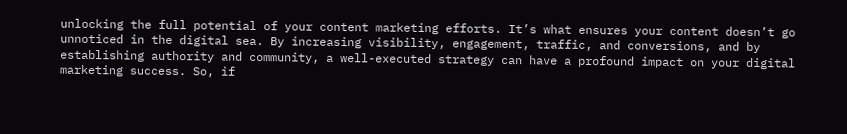unlocking the full potential of your content marketing efforts. It’s what ensures your content doesn’t go unnoticed in the digital sea. By increasing visibility, engagement, traffic, and conversions, and by establishing authority and community, a well-executed strategy can have a profound impact on your digital marketing success. So, if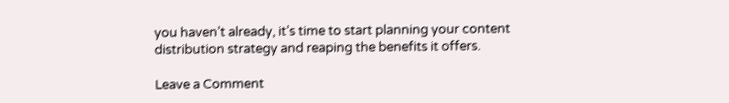you haven’t already, it’s time to start planning your content distribution strategy and reaping the benefits it offers.

Leave a Comment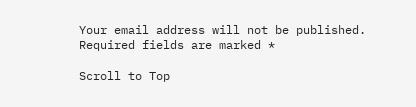Your email address will not be published. Required fields are marked *

Scroll to Top